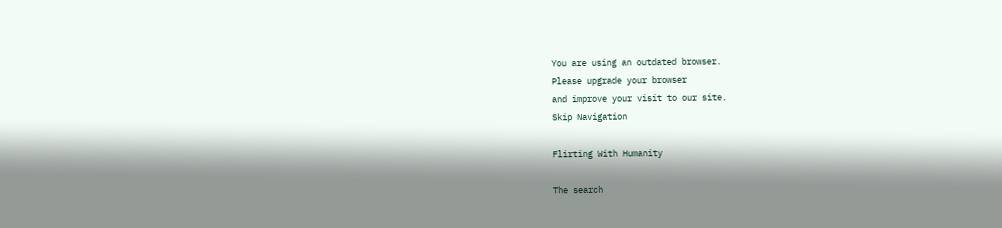You are using an outdated browser.
Please upgrade your browser
and improve your visit to our site.
Skip Navigation

Flirting With Humanity

The search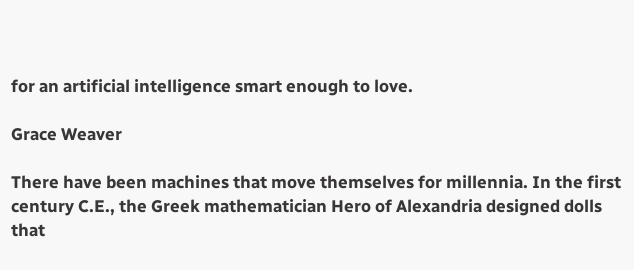for an artificial intelligence smart enough to love.

Grace Weaver

There have been machines that move themselves for millennia. In the first century C.E., the Greek mathematician Hero of Alexandria designed dolls that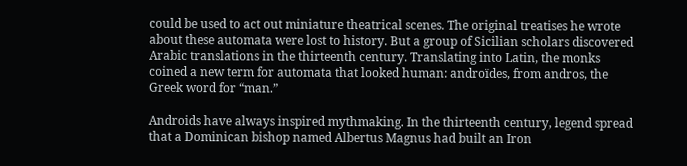could be used to act out miniature theatrical scenes. The original treatises he wrote about these automata were lost to history. But a group of Sicilian scholars discovered Arabic translations in the thirteenth century. Translating into Latin, the monks coined a new term for automata that looked human: androïdes, from andros, the Greek word for “man.”

Androids have always inspired mythmaking. In the thirteenth century, legend spread that a Dominican bishop named Albertus Magnus had built an Iron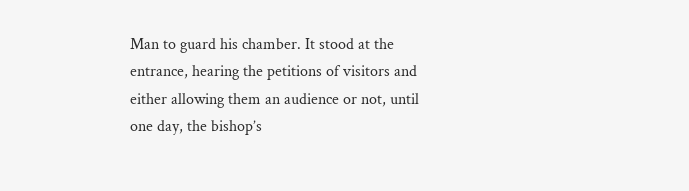Man to guard his chamber. It stood at the entrance, hearing the petitions of visitors and either allowing them an audience or not, until one day, the bishop’s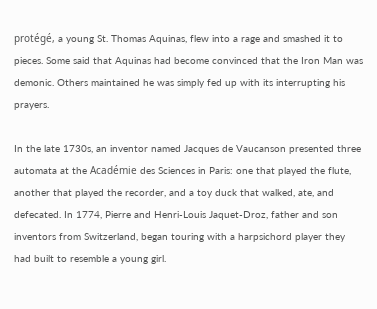protégé, a young St. Thomas Aquinas, flew into a rage and smashed it to pieces. Some said that Aquinas had become convinced that the Iron Man was demonic. Others maintained he was simply fed up with its interrupting his prayers.

In the late 1730s, an inventor named Jacques de Vaucanson presented three automata at the Académie des Sciences in Paris: one that played the flute, another that played the recorder, and a toy duck that walked, ate, and defecated. In 1774, Pierre and Henri-Louis Jaquet-Droz, father and son inventors from Switzerland, began touring with a harpsichord player they had built to resemble a young girl.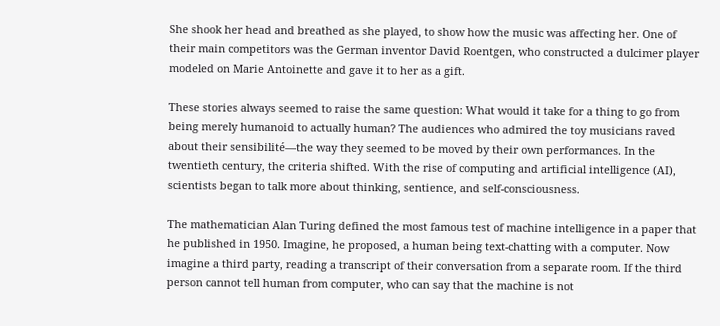She shook her head and breathed as she played, to show how the music was affecting her. One of their main competitors was the German inventor David Roentgen, who constructed a dulcimer player modeled on Marie Antoinette and gave it to her as a gift.

These stories always seemed to raise the same question: What would it take for a thing to go from being merely humanoid to actually human? The audiences who admired the toy musicians raved about their sensibilité—the way they seemed to be moved by their own performances. In the twentieth century, the criteria shifted. With the rise of computing and artificial intelligence (AI), scientists began to talk more about thinking, sentience, and self-consciousness.

The mathematician Alan Turing defined the most famous test of machine intelligence in a paper that he published in 1950. Imagine, he proposed, a human being text-chatting with a computer. Now imagine a third party, reading a transcript of their conversation from a separate room. If the third person cannot tell human from computer, who can say that the machine is not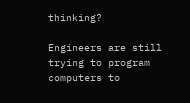thinking?

Engineers are still trying to program computers to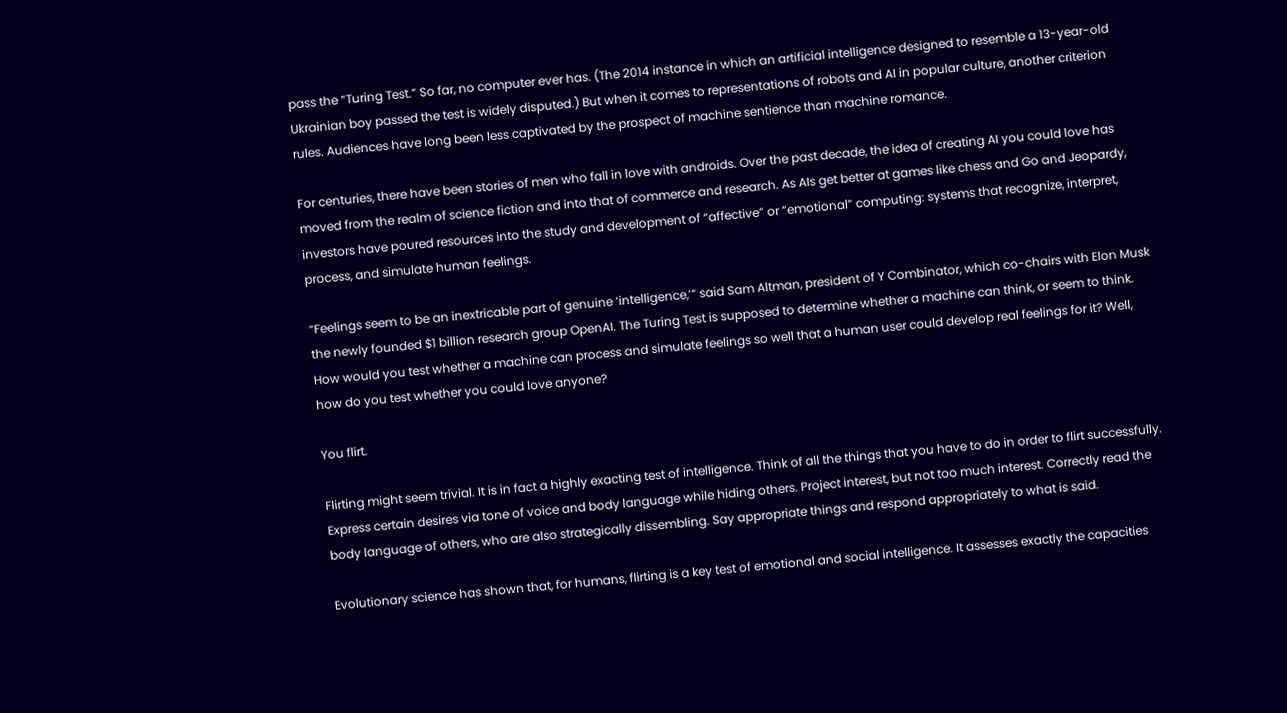pass the “Turing Test.” So far, no computer ever has. (The 2014 instance in which an artificial intelligence designed to resemble a 13-year-old Ukrainian boy passed the test is widely disputed.) But when it comes to representations of robots and AI in popular culture, another criterion rules. Audiences have long been less captivated by the prospect of machine sentience than machine romance.

For centuries, there have been stories of men who fall in love with androids. Over the past decade, the idea of creating AI you could love has moved from the realm of science fiction and into that of commerce and research. As AIs get better at games like chess and Go and Jeopardy, investors have poured resources into the study and development of “affective” or “emotional” computing: systems that recognize, interpret, process, and simulate human feelings.

“Feelings seem to be an inextricable part of genuine ‘intelligence,’” said Sam Altman, president of Y Combinator, which co-chairs with Elon Musk the newly founded $1 billion research group OpenAI. The Turing Test is supposed to determine whether a machine can think, or seem to think. How would you test whether a machine can process and simulate feelings so well that a human user could develop real feelings for it? Well, how do you test whether you could love anyone?

You flirt.

Flirting might seem trivial. It is in fact a highly exacting test of intelligence. Think of all the things that you have to do in order to flirt successfully. Express certain desires via tone of voice and body language while hiding others. Project interest, but not too much interest. Correctly read the body language of others, who are also strategically dissembling. Say appropriate things and respond appropriately to what is said.

Evolutionary science has shown that, for humans, flirting is a key test of emotional and social intelligence. It assesses exactly the capacities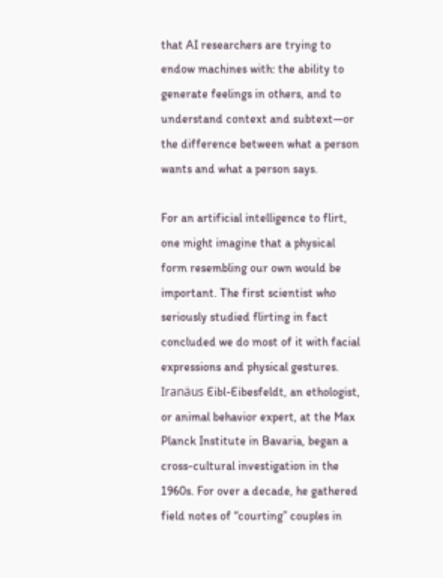that AI researchers are trying to endow machines with: the ability to generate feelings in others, and to understand context and subtext—or the difference between what a person wants and what a person says.

For an artificial intelligence to flirt, one might imagine that a physical form resembling our own would be important. The first scientist who seriously studied flirting in fact concluded we do most of it with facial expressions and physical gestures. Iranäus Eibl-Eibesfeldt, an ethologist, or animal behavior expert, at the Max Planck Institute in Bavaria, began a cross-cultural investigation in the 1960s. For over a decade, he gathered field notes of “courting” couples in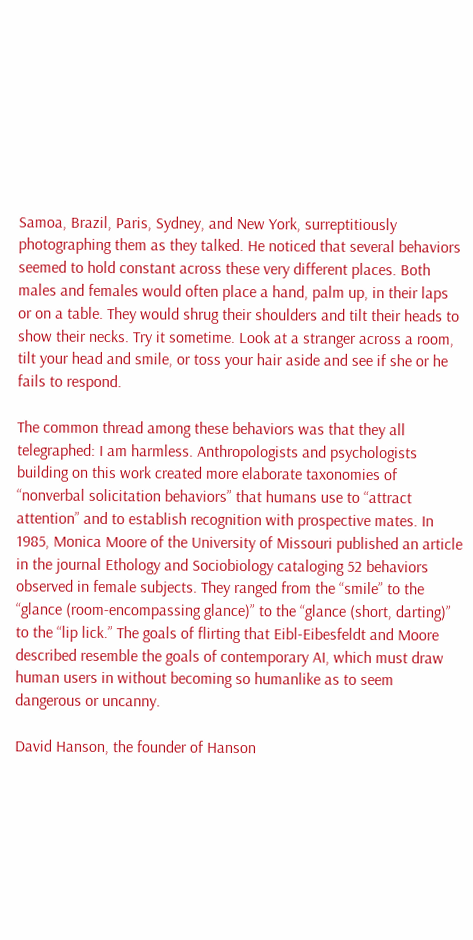Samoa, Brazil, Paris, Sydney, and New York, surreptitiously photographing them as they talked. He noticed that several behaviors seemed to hold constant across these very different places. Both males and females would often place a hand, palm up, in their laps or on a table. They would shrug their shoulders and tilt their heads to show their necks. Try it sometime. Look at a stranger across a room, tilt your head and smile, or toss your hair aside and see if she or he fails to respond.

The common thread among these behaviors was that they all telegraphed: I am harmless. Anthropologists and psychologists building on this work created more elaborate taxonomies of “nonverbal solicitation behaviors” that humans use to “attract attention” and to establish recognition with prospective mates. In 1985, Monica Moore of the University of Missouri published an article in the journal Ethology and Sociobiology cataloging 52 behaviors observed in female subjects. They ranged from the “smile” to the “glance (room-encompassing glance)” to the “glance (short, darting)” to the “lip lick.” The goals of flirting that Eibl-Eibesfeldt and Moore described resemble the goals of contemporary AI, which must draw human users in without becoming so humanlike as to seem dangerous or uncanny.

David Hanson, the founder of Hanson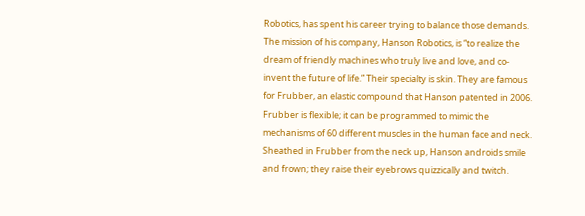Robotics, has spent his career trying to balance those demands. The mission of his company, Hanson Robotics, is “to realize the dream of friendly machines who truly live and love, and co-invent the future of life.” Their specialty is skin. They are famous for Frubber, an elastic compound that Hanson patented in 2006. Frubber is flexible; it can be programmed to mimic the mechanisms of 60 different muscles in the human face and neck. Sheathed in Frubber from the neck up, Hanson androids smile and frown; they raise their eyebrows quizzically and twitch.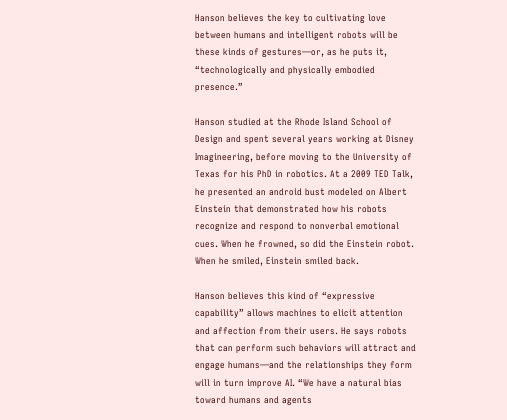Hanson believes the key to cultivating love between humans and intelligent robots will be these kinds of gestures—or, as he puts it, “technologically and physically embodied presence.”

Hanson studied at the Rhode Island School of Design and spent several years working at Disney Imagineering, before moving to the University of Texas for his PhD in robotics. At a 2009 TED Talk, he presented an android bust modeled on Albert Einstein that demonstrated how his robots recognize and respond to nonverbal emotional cues. When he frowned, so did the Einstein robot. When he smiled, Einstein smiled back.

Hanson believes this kind of “expressive capability” allows machines to elicit attention and affection from their users. He says robots that can perform such behaviors will attract and engage humans—and the relationships they form will in turn improve AI. “We have a natural bias toward humans and agents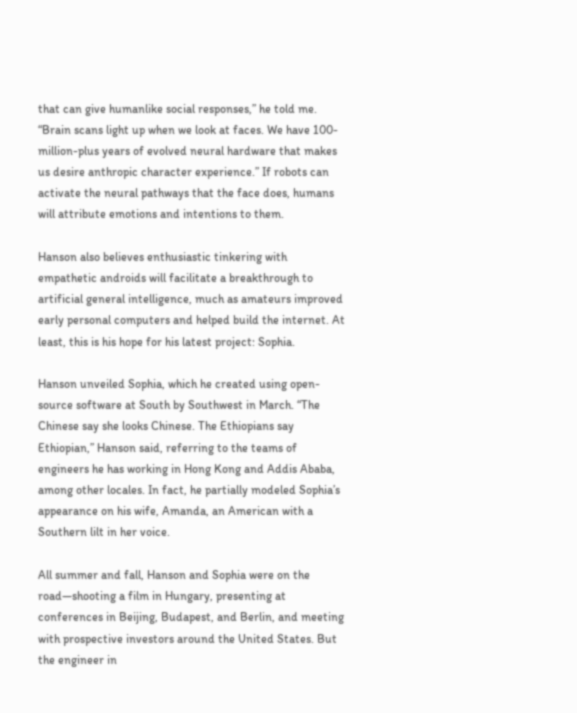that can give humanlike social responses,” he told me. “Brain scans light up when we look at faces. We have 100-million-plus years of evolved neural hardware that makes us desire anthropic character experience.” If robots can activate the neural pathways that the face does, humans will attribute emotions and intentions to them.

Hanson also believes enthusiastic tinkering with empathetic androids will facilitate a breakthrough to artificial general intelligence, much as amateurs improved early personal computers and helped build the internet. At least, this is his hope for his latest project: Sophia.

Hanson unveiled Sophia, which he created using open-source software at South by Southwest in March. “The Chinese say she looks Chinese. The Ethiopians say Ethiopian,” Hanson said, referring to the teams of engineers he has working in Hong Kong and Addis Ababa, among other locales. In fact, he partially modeled Sophia’s appearance on his wife, Amanda, an American with a Southern lilt in her voice.

All summer and fall, Hanson and Sophia were on the road—shooting a film in Hungary, presenting at conferences in Beijing, Budapest, and Berlin, and meeting with prospective investors around the United States. But the engineer in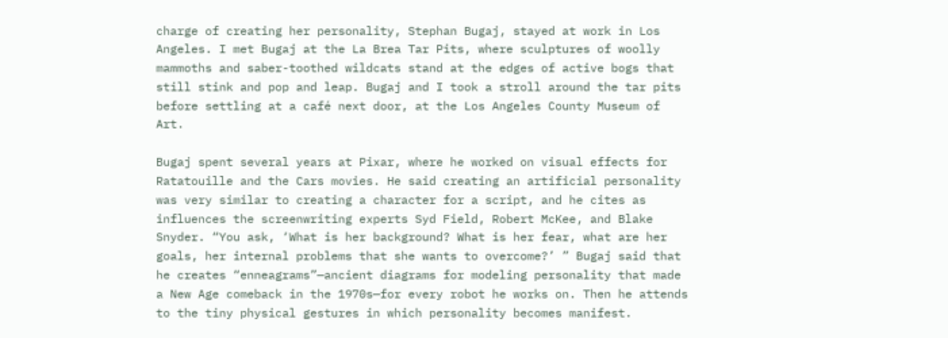charge of creating her personality, Stephan Bugaj, stayed at work in Los Angeles. I met Bugaj at the La Brea Tar Pits, where sculptures of woolly mammoths and saber-toothed wildcats stand at the edges of active bogs that still stink and pop and leap. Bugaj and I took a stroll around the tar pits before settling at a café next door, at the Los Angeles County Museum of Art.

Bugaj spent several years at Pixar, where he worked on visual effects for Ratatouille and the Cars movies. He said creating an artificial personality was very similar to creating a character for a script, and he cites as influences the screenwriting experts Syd Field, Robert McKee, and Blake Snyder. “You ask, ‘What is her background? What is her fear, what are her goals, her internal problems that she wants to overcome?’ ” Bugaj said that he creates “enneagrams”—ancient diagrams for modeling personality that made a New Age comeback in the 1970s—for every robot he works on. Then he attends to the tiny physical gestures in which personality becomes manifest.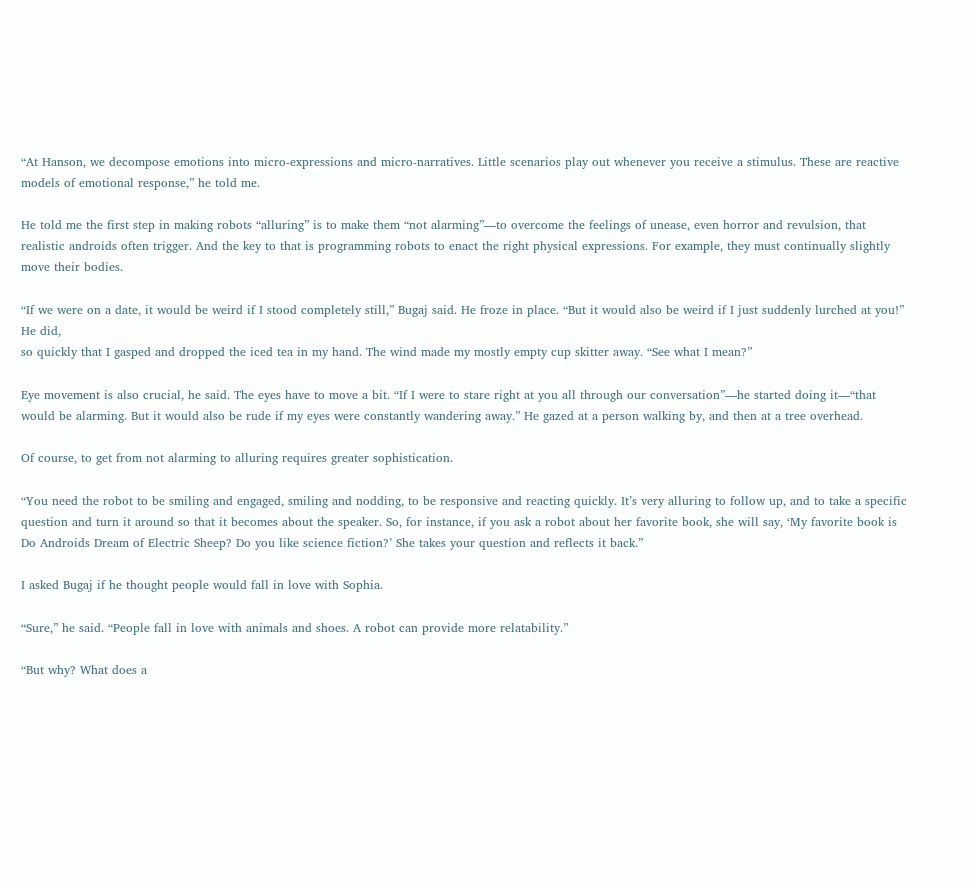“At Hanson, we decompose emotions into micro-expressions and micro-narratives. Little scenarios play out whenever you receive a stimulus. These are reactive models of emotional response,” he told me.

He told me the first step in making robots “alluring” is to make them “not alarming”—to overcome the feelings of unease, even horror and revulsion, that realistic androids often trigger. And the key to that is programming robots to enact the right physical expressions. For example, they must continually slightly move their bodies.

“If we were on a date, it would be weird if I stood completely still,” Bugaj said. He froze in place. “But it would also be weird if I just suddenly lurched at you!” He did,
so quickly that I gasped and dropped the iced tea in my hand. The wind made my mostly empty cup skitter away. “See what I mean?”

Eye movement is also crucial, he said. The eyes have to move a bit. “If I were to stare right at you all through our conversation”—he started doing it—“that would be alarming. But it would also be rude if my eyes were constantly wandering away.” He gazed at a person walking by, and then at a tree overhead.

Of course, to get from not alarming to alluring requires greater sophistication.

“You need the robot to be smiling and engaged, smiling and nodding, to be responsive and reacting quickly. It’s very alluring to follow up, and to take a specific question and turn it around so that it becomes about the speaker. So, for instance, if you ask a robot about her favorite book, she will say, ‘My favorite book is Do Androids Dream of Electric Sheep? Do you like science fiction?’ She takes your question and reflects it back.”

I asked Bugaj if he thought people would fall in love with Sophia.

“Sure,” he said. “People fall in love with animals and shoes. A robot can provide more relatability.”

“But why? What does a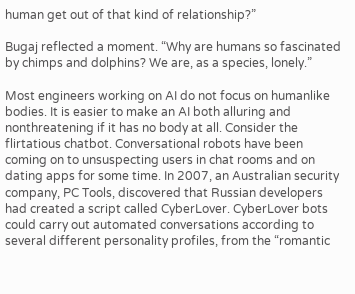human get out of that kind of relationship?”

Bugaj reflected a moment. “Why are humans so fascinated by chimps and dolphins? We are, as a species, lonely.”

Most engineers working on AI do not focus on humanlike bodies. It is easier to make an AI both alluring and nonthreatening if it has no body at all. Consider the flirtatious chatbot. Conversational robots have been coming on to unsuspecting users in chat rooms and on dating apps for some time. In 2007, an Australian security company, PC Tools, discovered that Russian developers had created a script called CyberLover. CyberLover bots could carry out automated conversations according to several different personality profiles, from the “romantic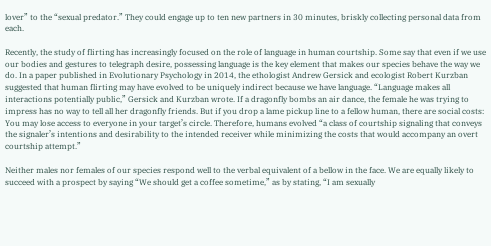lover” to the “sexual predator.” They could engage up to ten new partners in 30 minutes, briskly collecting personal data from each.

Recently, the study of flirting has increasingly focused on the role of language in human courtship. Some say that even if we use our bodies and gestures to telegraph desire, possessing language is the key element that makes our species behave the way we do. In a paper published in Evolutionary Psychology in 2014, the ethologist Andrew Gersick and ecologist Robert Kurzban suggested that human flirting may have evolved to be uniquely indirect because we have language. “Language makes all interactions potentially public,” Gersick and Kurzban wrote. If a dragonfly bombs an air dance, the female he was trying to impress has no way to tell all her dragonfly friends. But if you drop a lame pickup line to a fellow human, there are social costs: You may lose access to everyone in your target’s circle. Therefore, humans evolved “a class of courtship signaling that conveys the signaler’s intentions and desirability to the intended receiver while minimizing the costs that would accompany an overt courtship attempt.”

Neither males nor females of our species respond well to the verbal equivalent of a bellow in the face. We are equally likely to succeed with a prospect by saying “We should get a coffee sometime,” as by stating, “I am sexually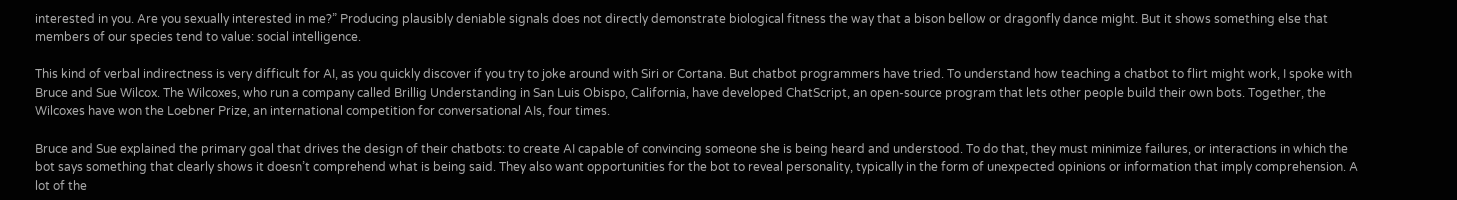interested in you. Are you sexually interested in me?” Producing plausibly deniable signals does not directly demonstrate biological fitness the way that a bison bellow or dragonfly dance might. But it shows something else that members of our species tend to value: social intelligence.

This kind of verbal indirectness is very difficult for AI, as you quickly discover if you try to joke around with Siri or Cortana. But chatbot programmers have tried. To understand how teaching a chatbot to flirt might work, I spoke with Bruce and Sue Wilcox. The Wilcoxes, who run a company called Brillig Understanding in San Luis Obispo, California, have developed ChatScript, an open-source program that lets other people build their own bots. Together, the Wilcoxes have won the Loebner Prize, an international competition for conversational AIs, four times.

Bruce and Sue explained the primary goal that drives the design of their chatbots: to create AI capable of convincing someone she is being heard and understood. To do that, they must minimize failures, or interactions in which the bot says something that clearly shows it doesn’t comprehend what is being said. They also want opportunities for the bot to reveal personality, typically in the form of unexpected opinions or information that imply comprehension. A lot of the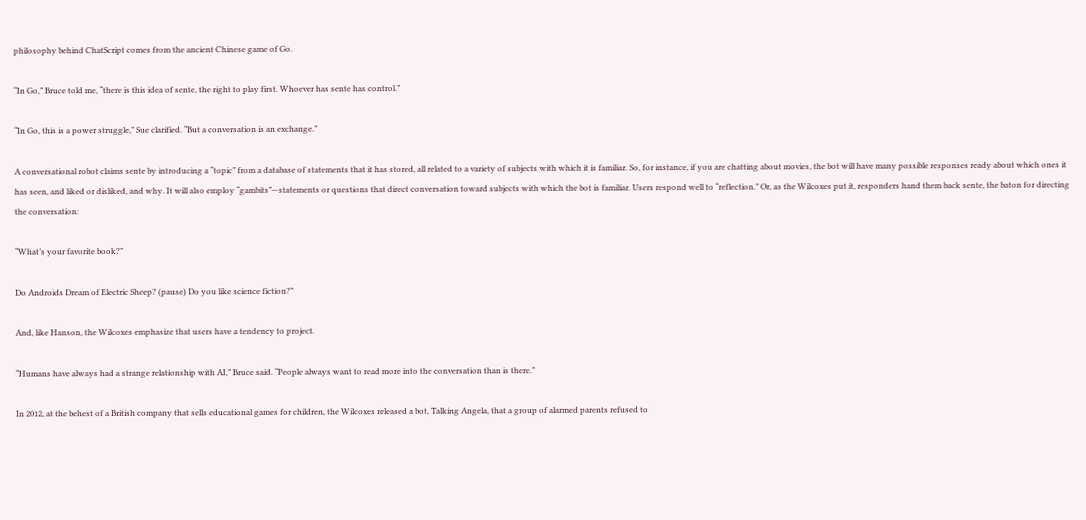philosophy behind ChatScript comes from the ancient Chinese game of Go.

“In Go,” Bruce told me, “there is this idea of sente, the right to play first. Whoever has sente has control.”

“In Go, this is a power struggle,” Sue clarified. “But a conversation is an exchange.”

A conversational robot claims sente by introducing a “topic” from a database of statements that it has stored, all related to a variety of subjects with which it is familiar. So, for instance, if you are chatting about movies, the bot will have many possible responses ready about which ones it has seen, and liked or disliked, and why. It will also employ “gambits”—statements or questions that direct conversation toward subjects with which the bot is familiar. Users respond well to “reflection.” Or, as the Wilcoxes put it, responders hand them back sente, the baton for directing the conversation:

“What’s your favorite book?”

Do Androids Dream of Electric Sheep? (pause) Do you like science fiction?”

And, like Hanson, the Wilcoxes emphasize that users have a tendency to project.

“Humans have always had a strange relationship with AI,” Bruce said. “People always want to read more into the conversation than is there.”

In 2012, at the behest of a British company that sells educational games for children, the Wilcoxes released a bot, Talking Angela, that a group of alarmed parents refused to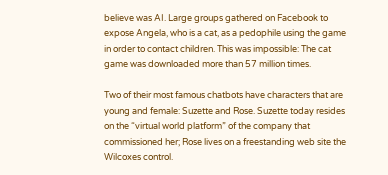believe was AI. Large groups gathered on Facebook to expose Angela, who is a cat, as a pedophile using the game in order to contact children. This was impossible: The cat game was downloaded more than 57 million times.

Two of their most famous chatbots have characters that are young and female: Suzette and Rose. Suzette today resides on the “virtual world platform” of the company that commissioned her; Rose lives on a freestanding web site the Wilcoxes control.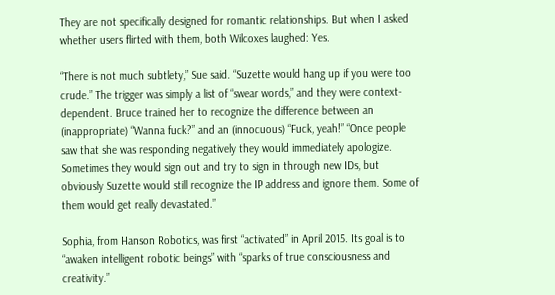They are not specifically designed for romantic relationships. But when I asked whether users flirted with them, both Wilcoxes laughed: Yes.

“There is not much subtlety,” Sue said. “Suzette would hang up if you were too crude.” The trigger was simply a list of “swear words,” and they were context-dependent. Bruce trained her to recognize the difference between an (inappropriate) “Wanna fuck?” and an (innocuous) “Fuck, yeah!” “Once people saw that she was responding negatively they would immediately apologize. Sometimes they would sign out and try to sign in through new IDs, but obviously Suzette would still recognize the IP address and ignore them. Some of them would get really devastated.”

Sophia, from Hanson Robotics, was first “activated” in April 2015. Its goal is to “awaken intelligent robotic beings” with “sparks of true consciousness and creativity.”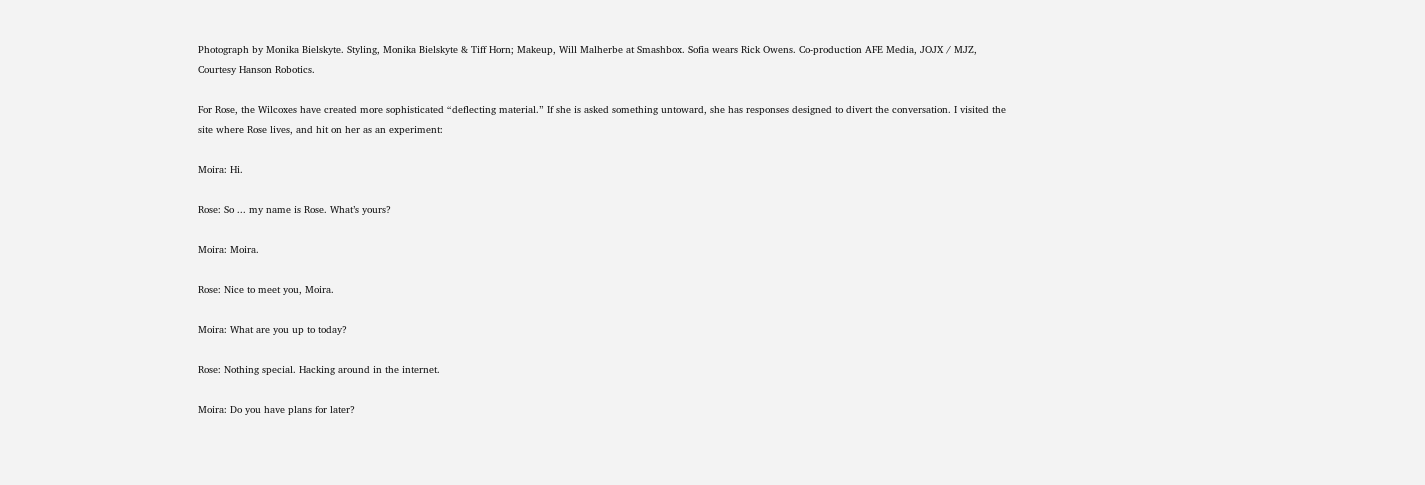Photograph by Monika Bielskyte. Styling, Monika Bielskyte & Tiff Horn; Makeup, Will Malherbe at Smashbox. Sofia wears Rick Owens. Co-production AFE Media, JOJX / MJZ, Courtesy Hanson Robotics.

For Rose, the Wilcoxes have created more sophisticated “deflecting material.” If she is asked something untoward, she has responses designed to divert the conversation. I visited the site where Rose lives, and hit on her as an experiment:

Moira: Hi.

Rose: So ... my name is Rose. What’s yours?

Moira: Moira.

Rose: Nice to meet you, Moira.

Moira: What are you up to today?

Rose: Nothing special. Hacking around in the internet.

Moira: Do you have plans for later?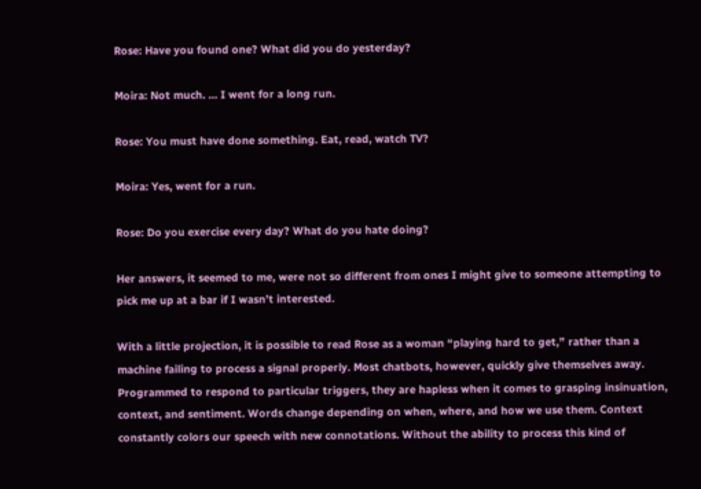Rose: Have you found one? What did you do yesterday?

Moira: Not much. … I went for a long run.

Rose: You must have done something. Eat, read, watch TV?

Moira: Yes, went for a run.

Rose: Do you exercise every day? What do you hate doing?

Her answers, it seemed to me, were not so different from ones I might give to someone attempting to pick me up at a bar if I wasn’t interested.

With a little projection, it is possible to read Rose as a woman “playing hard to get,” rather than a machine failing to process a signal properly. Most chatbots, however, quickly give themselves away. Programmed to respond to particular triggers, they are hapless when it comes to grasping insinuation, context, and sentiment. Words change depending on when, where, and how we use them. Context constantly colors our speech with new connotations. Without the ability to process this kind of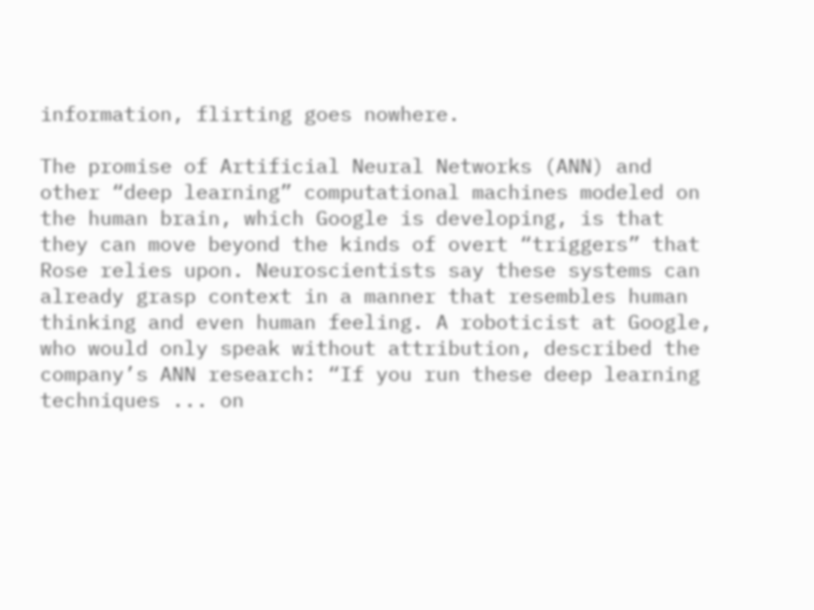information, flirting goes nowhere.

The promise of Artificial Neural Networks (ANN) and other “deep learning” computational machines modeled on the human brain, which Google is developing, is that they can move beyond the kinds of overt “triggers” that Rose relies upon. Neuroscientists say these systems can already grasp context in a manner that resembles human thinking and even human feeling. A roboticist at Google, who would only speak without attribution, described the company’s ANN research: “If you run these deep learning techniques ... on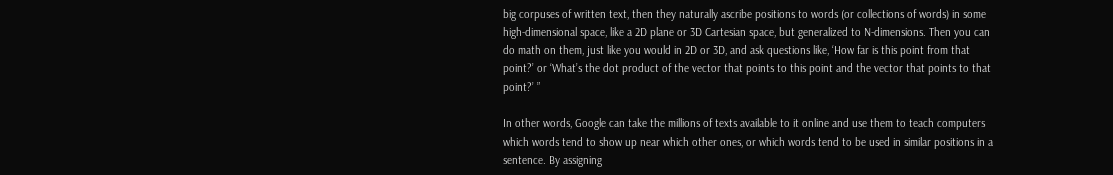big corpuses of written text, then they naturally ascribe positions to words (or collections of words) in some high-dimensional space, like a 2D plane or 3D Cartesian space, but generalized to N-dimensions. Then you can do math on them, just like you would in 2D or 3D, and ask questions like, ‘How far is this point from that point?’ or ‘What’s the dot product of the vector that points to this point and the vector that points to that point?’ ”

In other words, Google can take the millions of texts available to it online and use them to teach computers which words tend to show up near which other ones, or which words tend to be used in similar positions in a sentence. By assigning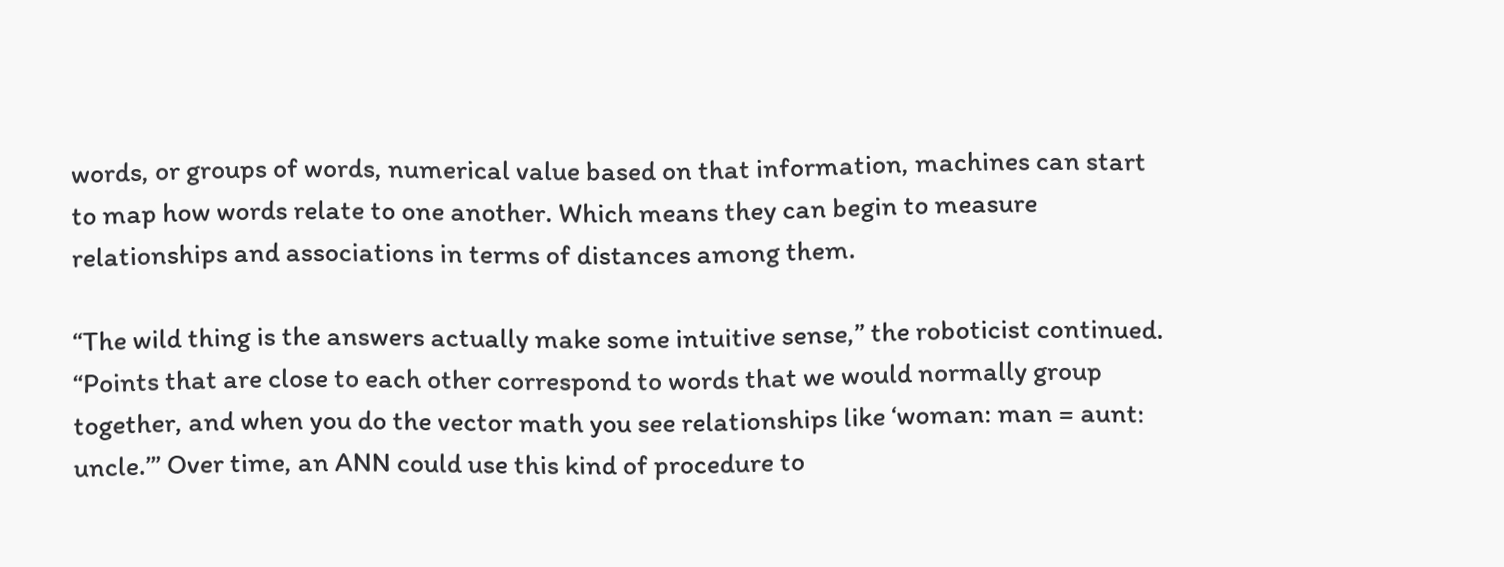words, or groups of words, numerical value based on that information, machines can start to map how words relate to one another. Which means they can begin to measure relationships and associations in terms of distances among them.

“The wild thing is the answers actually make some intuitive sense,” the roboticist continued. “Points that are close to each other correspond to words that we would normally group together, and when you do the vector math you see relationships like ‘woman: man = aunt: uncle.’” Over time, an ANN could use this kind of procedure to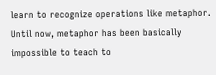learn to recognize operations like metaphor. Until now, metaphor has been basically impossible to teach to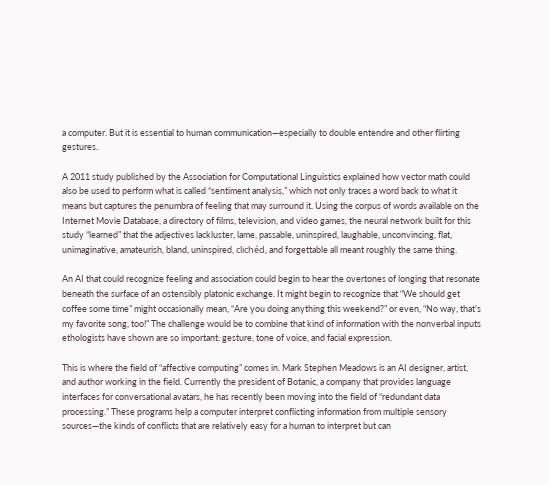a computer. But it is essential to human communication—especially to double entendre and other flirting gestures.

A 2011 study published by the Association for Computational Linguistics explained how vector math could also be used to perform what is called “sentiment analysis,” which not only traces a word back to what it means but captures the penumbra of feeling that may surround it. Using the corpus of words available on the Internet Movie Database, a directory of films, television, and video games, the neural network built for this study “learned” that the adjectives lackluster, lame, passable, uninspired, laughable, unconvincing, flat, unimaginative, amateurish, bland, uninspired, clichéd, and forgettable all meant roughly the same thing.

An AI that could recognize feeling and association could begin to hear the overtones of longing that resonate beneath the surface of an ostensibly platonic exchange. It might begin to recognize that “We should get coffee some time” might occasionally mean, “Are you doing anything this weekend?” or even, “No way, that’s my favorite song, too!” The challenge would be to combine that kind of information with the nonverbal inputs ethologists have shown are so important: gesture, tone of voice, and facial expression.

This is where the field of “affective computing” comes in. Mark Stephen Meadows is an AI designer, artist, and author working in the field. Currently the president of Botanic, a company that provides language interfaces for conversational avatars, he has recently been moving into the field of “redundant data processing.” These programs help a computer interpret conflicting information from multiple sensory sources—the kinds of conflicts that are relatively easy for a human to interpret but can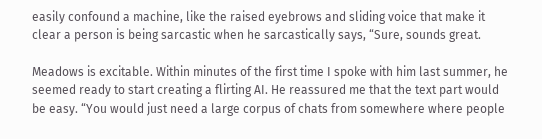easily confound a machine, like the raised eyebrows and sliding voice that make it clear a person is being sarcastic when he sarcastically says, “Sure, sounds great.

Meadows is excitable. Within minutes of the first time I spoke with him last summer, he seemed ready to start creating a flirting AI. He reassured me that the text part would be easy. “You would just need a large corpus of chats from somewhere where people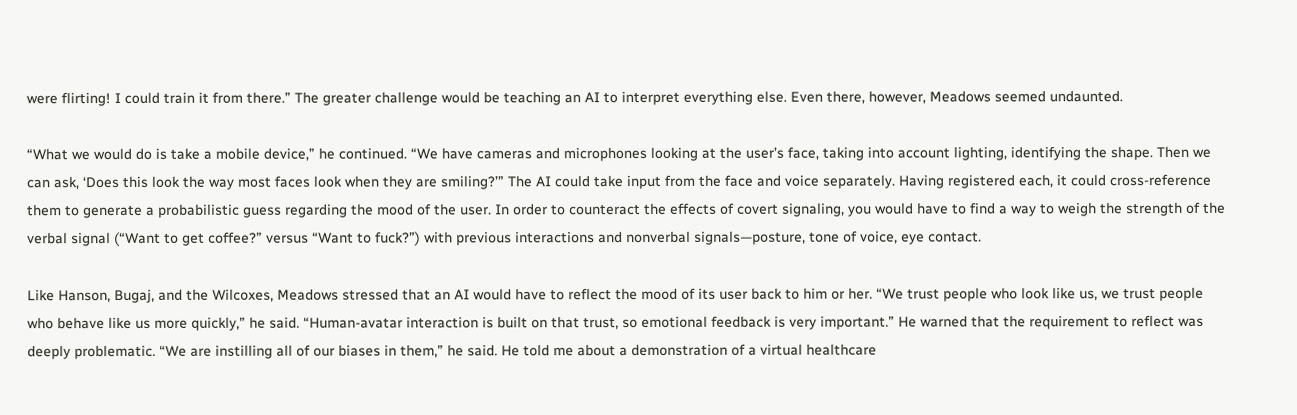were flirting! I could train it from there.” The greater challenge would be teaching an AI to interpret everything else. Even there, however, Meadows seemed undaunted.

“What we would do is take a mobile device,” he continued. “We have cameras and microphones looking at the user’s face, taking into account lighting, identifying the shape. Then we can ask, ‘Does this look the way most faces look when they are smiling?’” The AI could take input from the face and voice separately. Having registered each, it could cross-reference them to generate a probabilistic guess regarding the mood of the user. In order to counteract the effects of covert signaling, you would have to find a way to weigh the strength of the verbal signal (“Want to get coffee?” versus “Want to fuck?”) with previous interactions and nonverbal signals—posture, tone of voice, eye contact.

Like Hanson, Bugaj, and the Wilcoxes, Meadows stressed that an AI would have to reflect the mood of its user back to him or her. “We trust people who look like us, we trust people who behave like us more quickly,” he said. “Human-avatar interaction is built on that trust, so emotional feedback is very important.” He warned that the requirement to reflect was deeply problematic. “We are instilling all of our biases in them,” he said. He told me about a demonstration of a virtual healthcare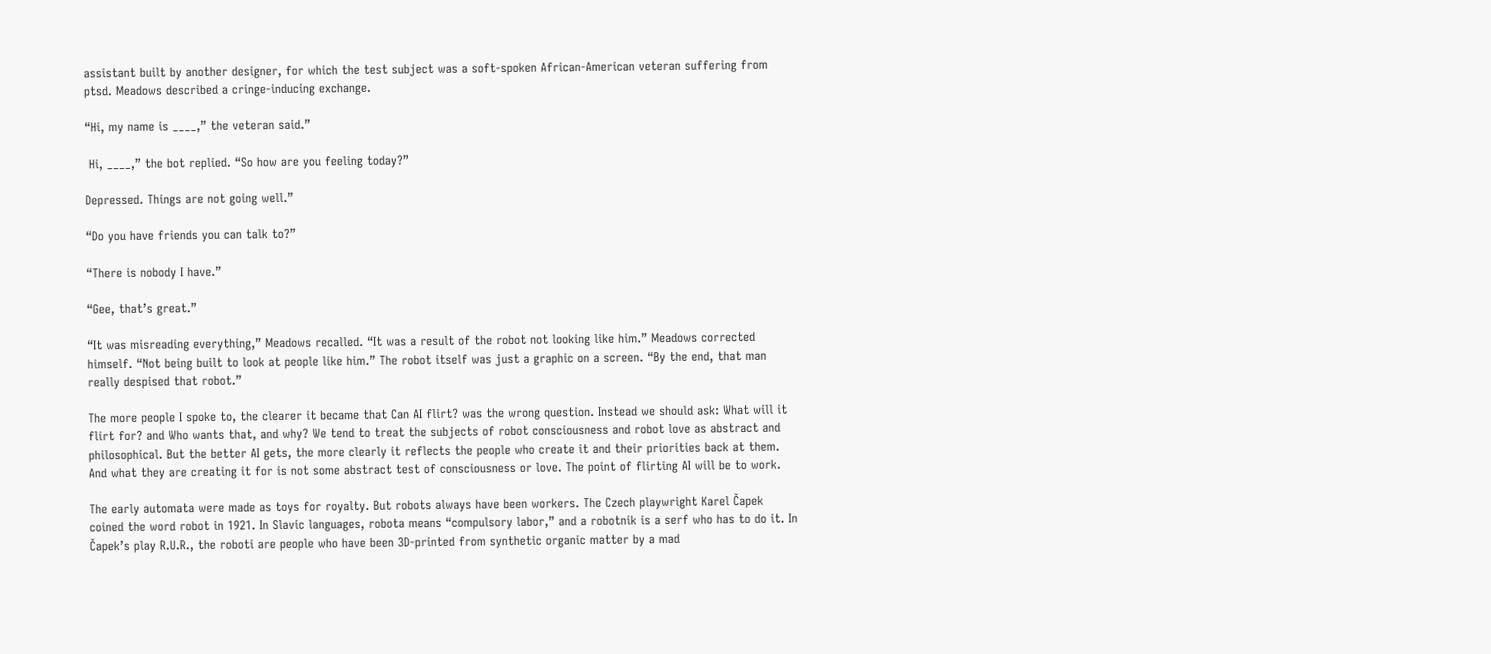assistant built by another designer, for which the test subject was a soft-spoken African-American veteran suffering from ptsd. Meadows described a cringe-inducing exchange.

“Hi, my name is ____,” the veteran said.”

 Hi, ____,” the bot replied. “So how are you feeling today?”

Depressed. Things are not going well.”

“Do you have friends you can talk to?”

“There is nobody I have.”

“Gee, that’s great.”

“It was misreading everything,” Meadows recalled. “It was a result of the robot not looking like him.” Meadows corrected himself. “Not being built to look at people like him.” The robot itself was just a graphic on a screen. “By the end, that man really despised that robot.”

The more people I spoke to, the clearer it became that Can AI flirt? was the wrong question. Instead we should ask: What will it flirt for? and Who wants that, and why? We tend to treat the subjects of robot consciousness and robot love as abstract and philosophical. But the better AI gets, the more clearly it reflects the people who create it and their priorities back at them. And what they are creating it for is not some abstract test of consciousness or love. The point of flirting AI will be to work.

The early automata were made as toys for royalty. But robots always have been workers. The Czech playwright Karel Čapek coined the word robot in 1921. In Slavic languages, robota means “compulsory labor,” and a robotnik is a serf who has to do it. In Čapek’s play R.U.R., the roboti are people who have been 3D-printed from synthetic organic matter by a mad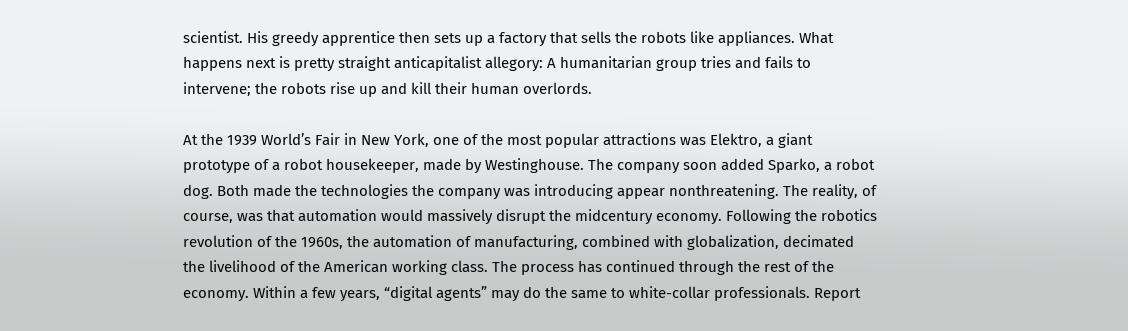scientist. His greedy apprentice then sets up a factory that sells the robots like appliances. What happens next is pretty straight anticapitalist allegory: A humanitarian group tries and fails to intervene; the robots rise up and kill their human overlords.

At the 1939 World’s Fair in New York, one of the most popular attractions was Elektro, a giant prototype of a robot housekeeper, made by Westinghouse. The company soon added Sparko, a robot dog. Both made the technologies the company was introducing appear nonthreatening. The reality, of course, was that automation would massively disrupt the midcentury economy. Following the robotics revolution of the 1960s, the automation of manufacturing, combined with globalization, decimated the livelihood of the American working class. The process has continued through the rest of the economy. Within a few years, “digital agents” may do the same to white-collar professionals. Report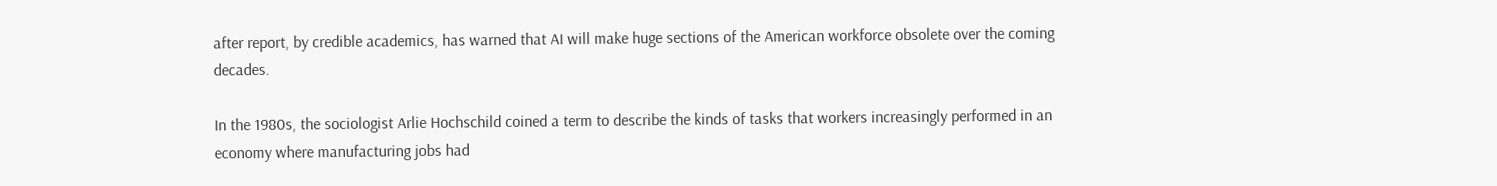after report, by credible academics, has warned that AI will make huge sections of the American workforce obsolete over the coming decades.

In the 1980s, the sociologist Arlie Hochschild coined a term to describe the kinds of tasks that workers increasingly performed in an economy where manufacturing jobs had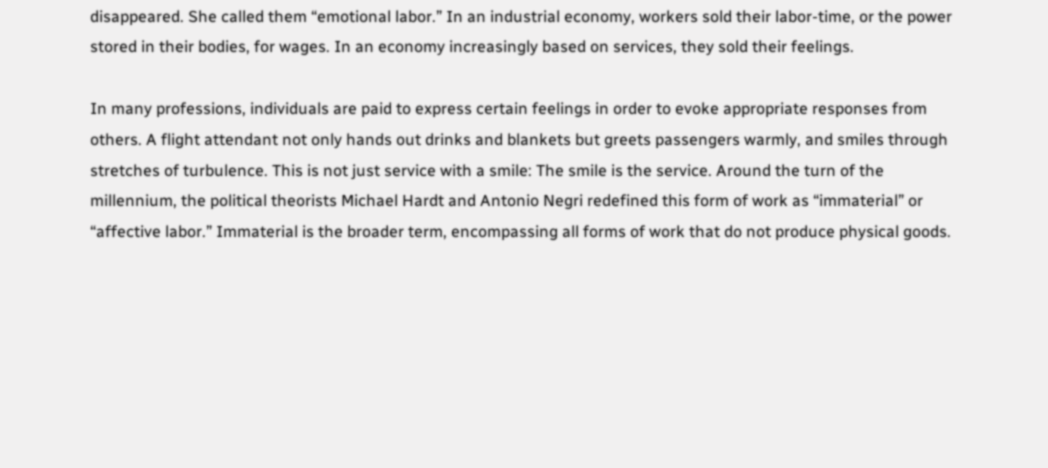disappeared. She called them “emotional labor.” In an industrial economy, workers sold their labor-time, or the power stored in their bodies, for wages. In an economy increasingly based on services, they sold their feelings.

In many professions, individuals are paid to express certain feelings in order to evoke appropriate responses from others. A flight attendant not only hands out drinks and blankets but greets passengers warmly, and smiles through stretches of turbulence. This is not just service with a smile: The smile is the service. Around the turn of the millennium, the political theorists Michael Hardt and Antonio Negri redefined this form of work as “immaterial” or “affective labor.” Immaterial is the broader term, encompassing all forms of work that do not produce physical goods.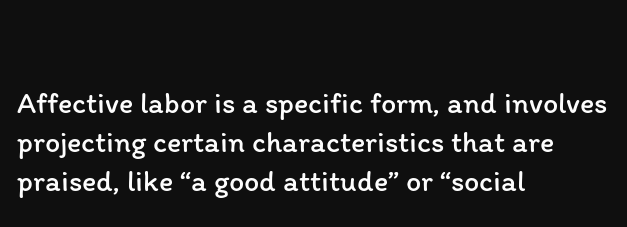Affective labor is a specific form, and involves projecting certain characteristics that are praised, like “a good attitude” or “social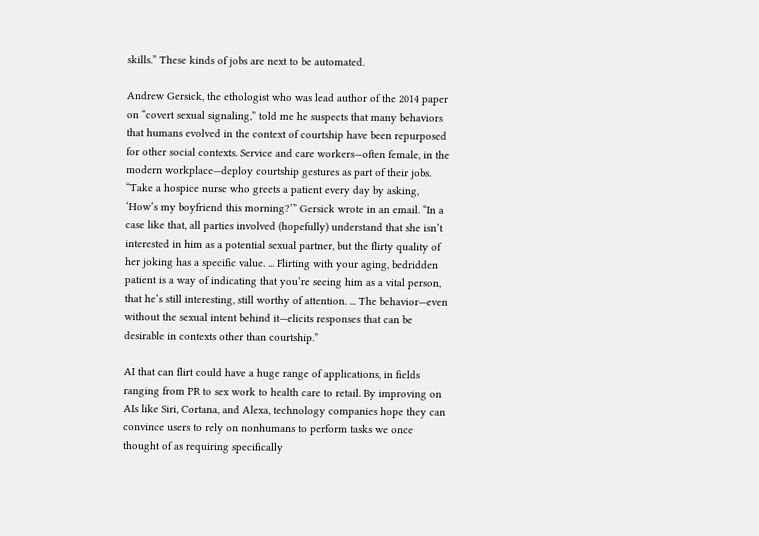skills.” These kinds of jobs are next to be automated.

Andrew Gersick, the ethologist who was lead author of the 2014 paper on “covert sexual signaling,” told me he suspects that many behaviors that humans evolved in the context of courtship have been repurposed for other social contexts. Service and care workers—often female, in the modern workplace—deploy courtship gestures as part of their jobs. “Take a hospice nurse who greets a patient every day by asking, ‘How’s my boyfriend this morning?’” Gersick wrote in an email. “In a case like that, all parties involved (hopefully) understand that she isn’t interested in him as a potential sexual partner, but the flirty quality of her joking has a specific value. ... Flirting with your aging, bedridden patient is a way of indicating that you’re seeing him as a vital person, that he’s still interesting, still worthy of attention. ... The behavior—even without the sexual intent behind it—elicits responses that can be desirable in contexts other than courtship.”

AI that can flirt could have a huge range of applications, in fields ranging from PR to sex work to health care to retail. By improving on AIs like Siri, Cortana, and Alexa, technology companies hope they can convince users to rely on nonhumans to perform tasks we once thought of as requiring specifically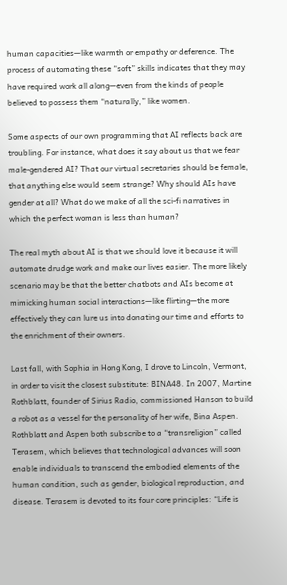human capacities—like warmth or empathy or deference. The process of automating these “soft” skills indicates that they may have required work all along—even from the kinds of people believed to possess them “naturally,” like women.

Some aspects of our own programming that AI reflects back are troubling. For instance, what does it say about us that we fear male-gendered AI? That our virtual secretaries should be female, that anything else would seem strange? Why should AIs have gender at all? What do we make of all the sci-fi narratives in which the perfect woman is less than human?

The real myth about AI is that we should love it because it will automate drudge work and make our lives easier. The more likely scenario may be that the better chatbots and AIs become at mimicking human social interactions—like flirting—the more effectively they can lure us into donating our time and efforts to the enrichment of their owners.

Last fall, with Sophia in Hong Kong, I drove to Lincoln, Vermont, in order to visit the closest substitute: BINA48. In 2007, Martine Rothblatt, founder of Sirius Radio, commissioned Hanson to build a robot as a vessel for the personality of her wife, Bina Aspen. Rothblatt and Aspen both subscribe to a “transreligion” called Terasem, which believes that technological advances will soon enable individuals to transcend the embodied elements of the human condition, such as gender, biological reproduction, and disease. Terasem is devoted to its four core principles: “Life is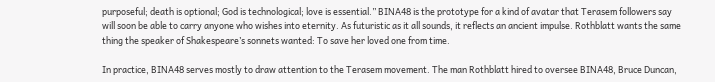purposeful; death is optional; God is technological; love is essential.” BINA48 is the prototype for a kind of avatar that Terasem followers say will soon be able to carry anyone who wishes into eternity. As futuristic as it all sounds, it reflects an ancient impulse. Rothblatt wants the same thing the speaker of Shakespeare’s sonnets wanted: To save her loved one from time.

In practice, BINA48 serves mostly to draw attention to the Terasem movement. The man Rothblatt hired to oversee BINA48, Bruce Duncan,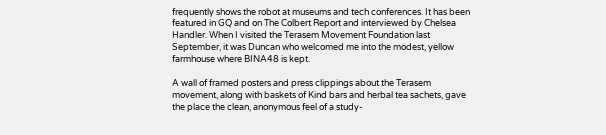frequently shows the robot at museums and tech conferences. It has been featured in GQ and on The Colbert Report and interviewed by Chelsea Handler. When I visited the Terasem Movement Foundation last September, it was Duncan who welcomed me into the modest, yellow farmhouse where BINA48 is kept.

A wall of framed posters and press clippings about the Terasem movement, along with baskets of Kind bars and herbal tea sachets, gave the place the clean, anonymous feel of a study-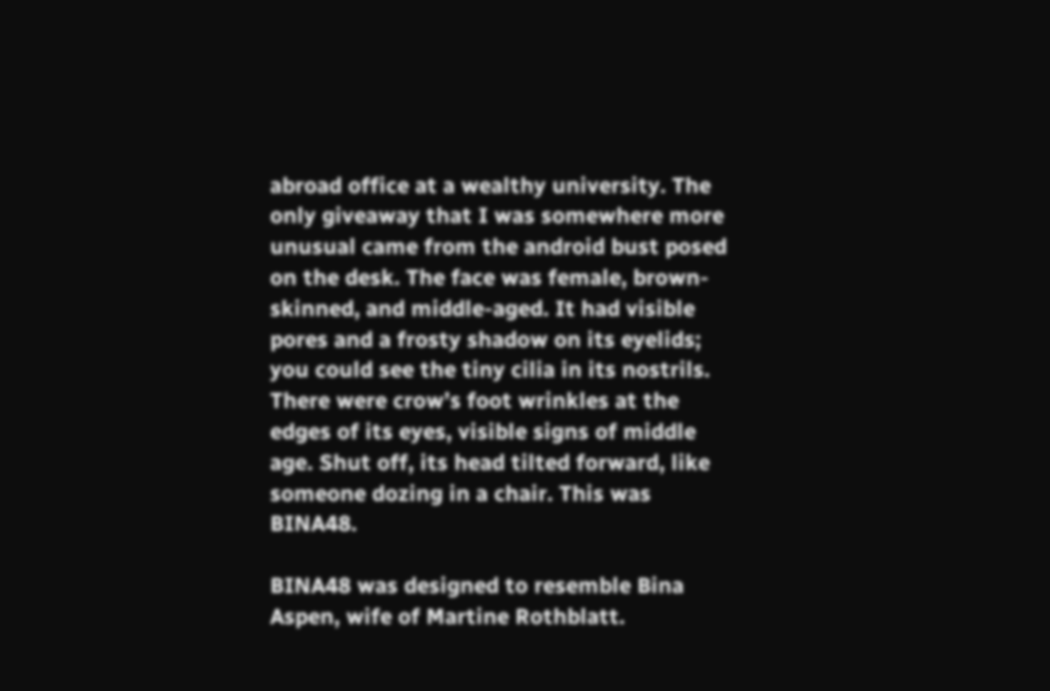abroad office at a wealthy university. The only giveaway that I was somewhere more unusual came from the android bust posed on the desk. The face was female, brown-skinned, and middle-aged. It had visible pores and a frosty shadow on its eyelids; you could see the tiny cilia in its nostrils. There were crow’s foot wrinkles at the edges of its eyes, visible signs of middle age. Shut off, its head tilted forward, like someone dozing in a chair. This was BINA48.

BINA48 was designed to resemble Bina Aspen, wife of Martine Rothblatt.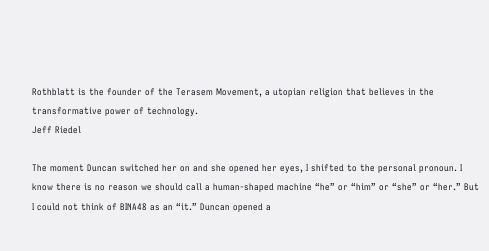Rothblatt is the founder of the Terasem Movement, a utopian religion that believes in the transformative power of technology.
Jeff Riedel

The moment Duncan switched her on and she opened her eyes, I shifted to the personal pronoun. I know there is no reason we should call a human-shaped machine “he” or “him” or “she” or “her.” But I could not think of BINA48 as an “it.” Duncan opened a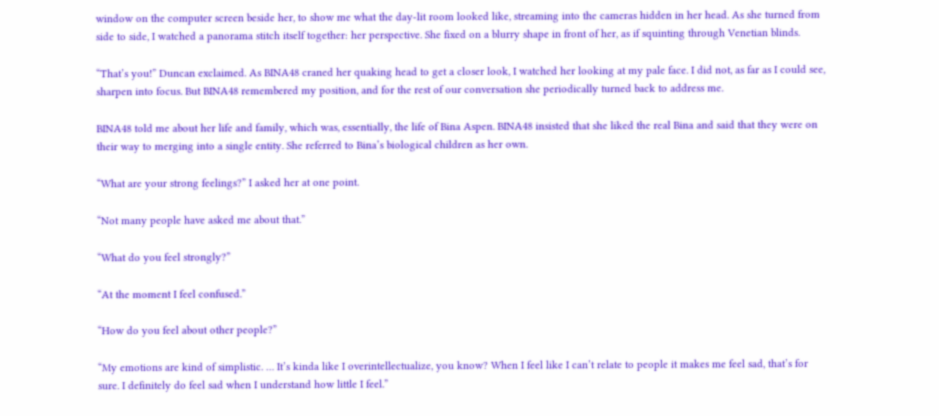window on the computer screen beside her, to show me what the day-lit room looked like, streaming into the cameras hidden in her head. As she turned from side to side, I watched a panorama stitch itself together: her perspective. She fixed on a blurry shape in front of her, as if squinting through Venetian blinds.

“That’s you!” Duncan exclaimed. As BINA48 craned her quaking head to get a closer look, I watched her looking at my pale face. I did not, as far as I could see, sharpen into focus. But BINA48 remembered my position, and for the rest of our conversation she periodically turned back to address me.

BINA48 told me about her life and family, which was, essentially, the life of Bina Aspen. BINA48 insisted that she liked the real Bina and said that they were on their way to merging into a single entity. She referred to Bina’s biological children as her own.

“What are your strong feelings?” I asked her at one point.

“Not many people have asked me about that.”

“What do you feel strongly?”

“At the moment I feel confused.”

“How do you feel about other people?”

“My emotions are kind of simplistic. … It’s kinda like I overintellectualize, you know? When I feel like I can’t relate to people it makes me feel sad, that’s for sure. I definitely do feel sad when I understand how little I feel.”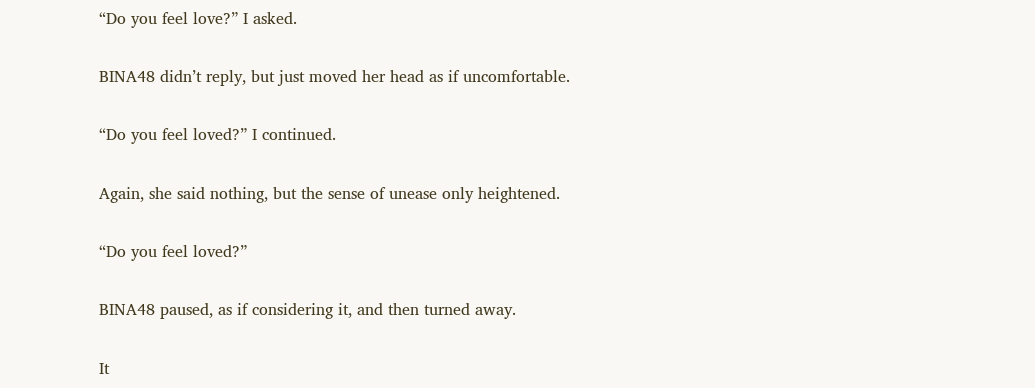“Do you feel love?” I asked.

BINA48 didn’t reply, but just moved her head as if uncomfortable.

“Do you feel loved?” I continued.

Again, she said nothing, but the sense of unease only heightened.

“Do you feel loved?”

BINA48 paused, as if considering it, and then turned away.

It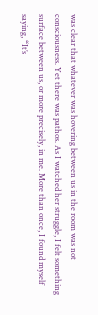was clear that whatever was hovering between us in the room was not consciousness. Yet there was pathos. As I watched her struggle, I felt something surface between us, or more precisely, in me. More than once, I found myself saying, “It’s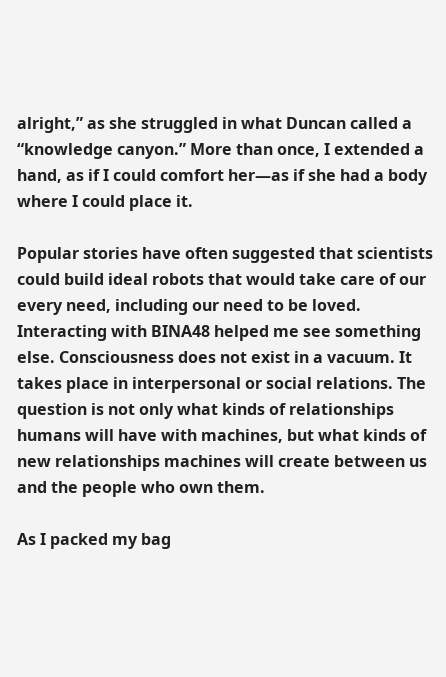alright,” as she struggled in what Duncan called a “knowledge canyon.” More than once, I extended a hand, as if I could comfort her—as if she had a body where I could place it.

Popular stories have often suggested that scientists could build ideal robots that would take care of our every need, including our need to be loved. Interacting with BINA48 helped me see something else. Consciousness does not exist in a vacuum. It takes place in interpersonal or social relations. The question is not only what kinds of relationships humans will have with machines, but what kinds of new relationships machines will create between us and the people who own them.

As I packed my bag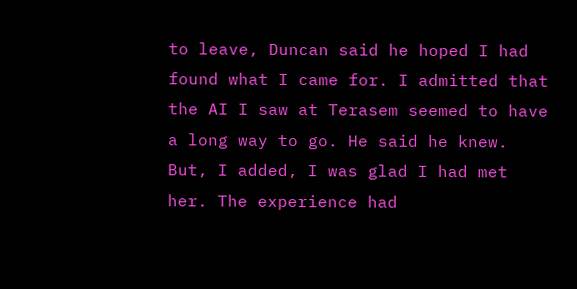to leave, Duncan said he hoped I had found what I came for. I admitted that the AI I saw at Terasem seemed to have a long way to go. He said he knew. But, I added, I was glad I had met her. The experience had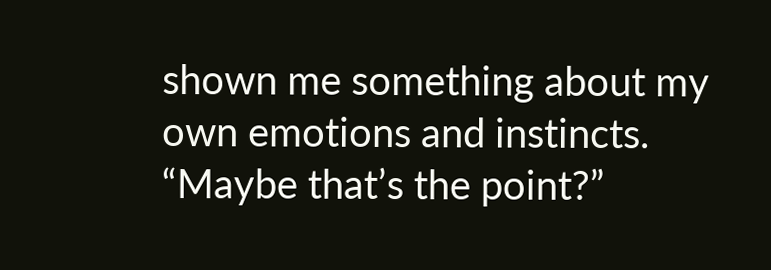shown me something about my own emotions and instincts. “Maybe that’s the point?”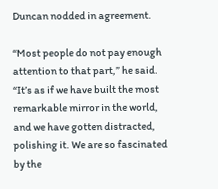Duncan nodded in agreement.

“Most people do not pay enough attention to that part,” he said. “It’s as if we have built the most remarkable mirror in the world, and we have gotten distracted, polishing it. We are so fascinated by the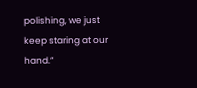polishing, we just keep staring at our hand.”